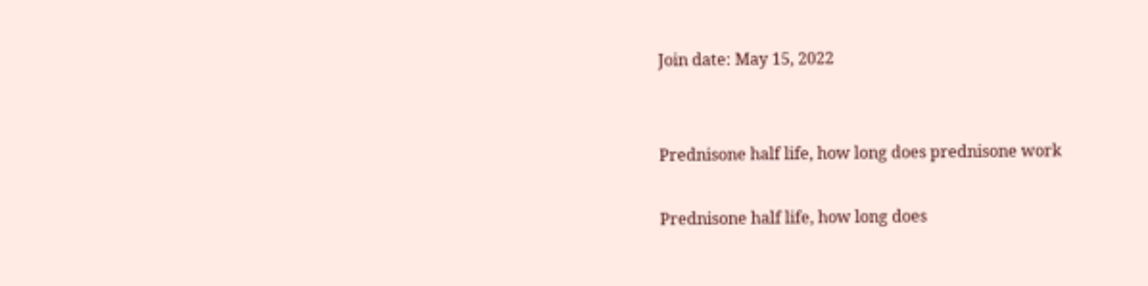Join date: May 15, 2022


Prednisone half life, how long does prednisone work

Prednisone half life, how long does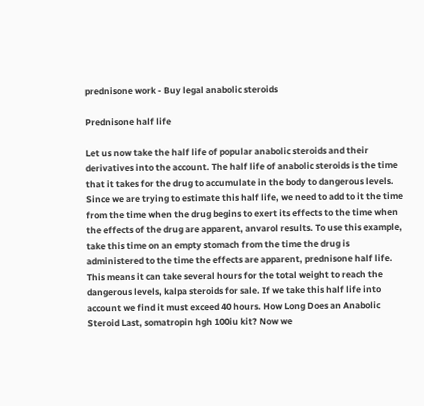prednisone work - Buy legal anabolic steroids

Prednisone half life

Let us now take the half life of popular anabolic steroids and their derivatives into the account. The half life of anabolic steroids is the time that it takes for the drug to accumulate in the body to dangerous levels. Since we are trying to estimate this half life, we need to add to it the time from the time when the drug begins to exert its effects to the time when the effects of the drug are apparent, anvarol results. To use this example, take this time on an empty stomach from the time the drug is administered to the time the effects are apparent, prednisone half life. This means it can take several hours for the total weight to reach the dangerous levels, kalpa steroids for sale. If we take this half life into account we find it must exceed 40 hours. How Long Does an Anabolic Steroid Last, somatropin hgh 100iu kit? Now we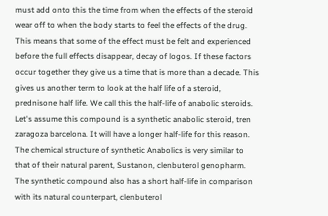must add onto this the time from when the effects of the steroid wear off to when the body starts to feel the effects of the drug. This means that some of the effect must be felt and experienced before the full effects disappear, decay of logos. If these factors occur together they give us a time that is more than a decade. This gives us another term to look at the half life of a steroid, prednisone half life. We call this the half-life of anabolic steroids. Let's assume this compound is a synthetic anabolic steroid, tren zaragoza barcelona. It will have a longer half-life for this reason. The chemical structure of synthetic Anabolics is very similar to that of their natural parent, Sustanon, clenbuterol genopharm. The synthetic compound also has a short half-life in comparison with its natural counterpart, clenbuterol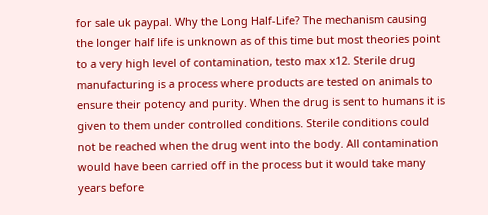for sale uk paypal. Why the Long Half-Life? The mechanism causing the longer half life is unknown as of this time but most theories point to a very high level of contamination, testo max x12. Sterile drug manufacturing is a process where products are tested on animals to ensure their potency and purity. When the drug is sent to humans it is given to them under controlled conditions. Sterile conditions could not be reached when the drug went into the body. All contamination would have been carried off in the process but it would take many years before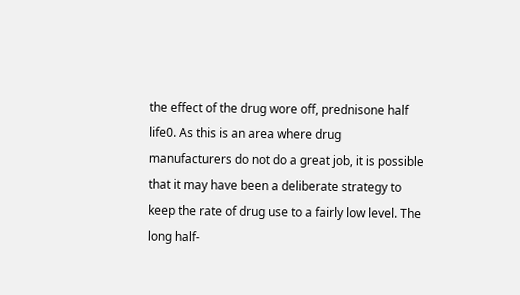the effect of the drug wore off, prednisone half life0. As this is an area where drug manufacturers do not do a great job, it is possible that it may have been a deliberate strategy to keep the rate of drug use to a fairly low level. The long half-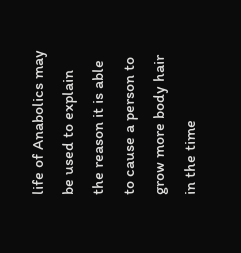life of Anabolics may be used to explain the reason it is able to cause a person to grow more body hair in the time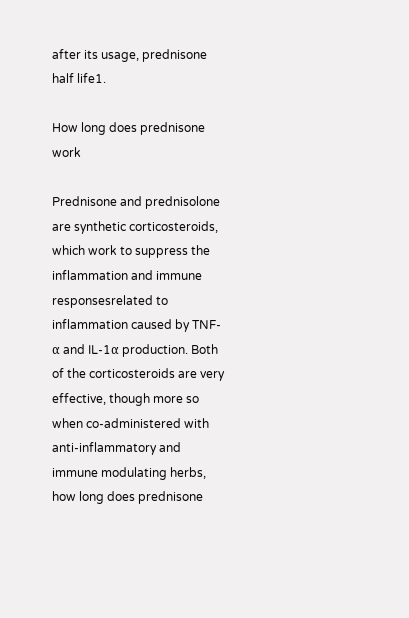after its usage, prednisone half life1.

How long does prednisone work

Prednisone and prednisolone are synthetic corticosteroids, which work to suppress the inflammation and immune responsesrelated to inflammation caused by TNF-α and IL-1α production. Both of the corticosteroids are very effective, though more so when co-administered with anti-inflammatory and immune modulating herbs, how long does prednisone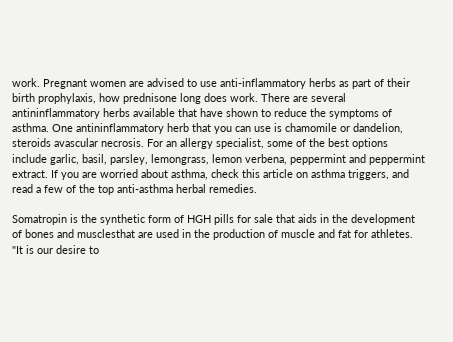work. Pregnant women are advised to use anti-inflammatory herbs as part of their birth prophylaxis, how prednisone long does work. There are several antininflammatory herbs available that have shown to reduce the symptoms of asthma. One antininflammatory herb that you can use is chamomile or dandelion, steroids avascular necrosis. For an allergy specialist, some of the best options include garlic, basil, parsley, lemongrass, lemon verbena, peppermint and peppermint extract. If you are worried about asthma, check this article on asthma triggers, and read a few of the top anti-asthma herbal remedies.

Somatropin is the synthetic form of HGH pills for sale that aids in the development of bones and musclesthat are used in the production of muscle and fat for athletes. "It is our desire to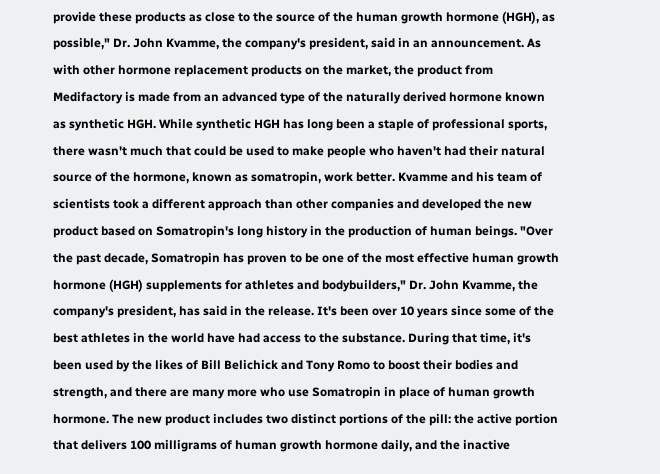provide these products as close to the source of the human growth hormone (HGH), as possible," Dr. John Kvamme, the company's president, said in an announcement. As with other hormone replacement products on the market, the product from Medifactory is made from an advanced type of the naturally derived hormone known as synthetic HGH. While synthetic HGH has long been a staple of professional sports, there wasn't much that could be used to make people who haven't had their natural source of the hormone, known as somatropin, work better. Kvamme and his team of scientists took a different approach than other companies and developed the new product based on Somatropin's long history in the production of human beings. "Over the past decade, Somatropin has proven to be one of the most effective human growth hormone (HGH) supplements for athletes and bodybuilders," Dr. John Kvamme, the company's president, has said in the release. It's been over 10 years since some of the best athletes in the world have had access to the substance. During that time, it's been used by the likes of Bill Belichick and Tony Romo to boost their bodies and strength, and there are many more who use Somatropin in place of human growth hormone. The new product includes two distinct portions of the pill: the active portion that delivers 100 milligrams of human growth hormone daily, and the inactive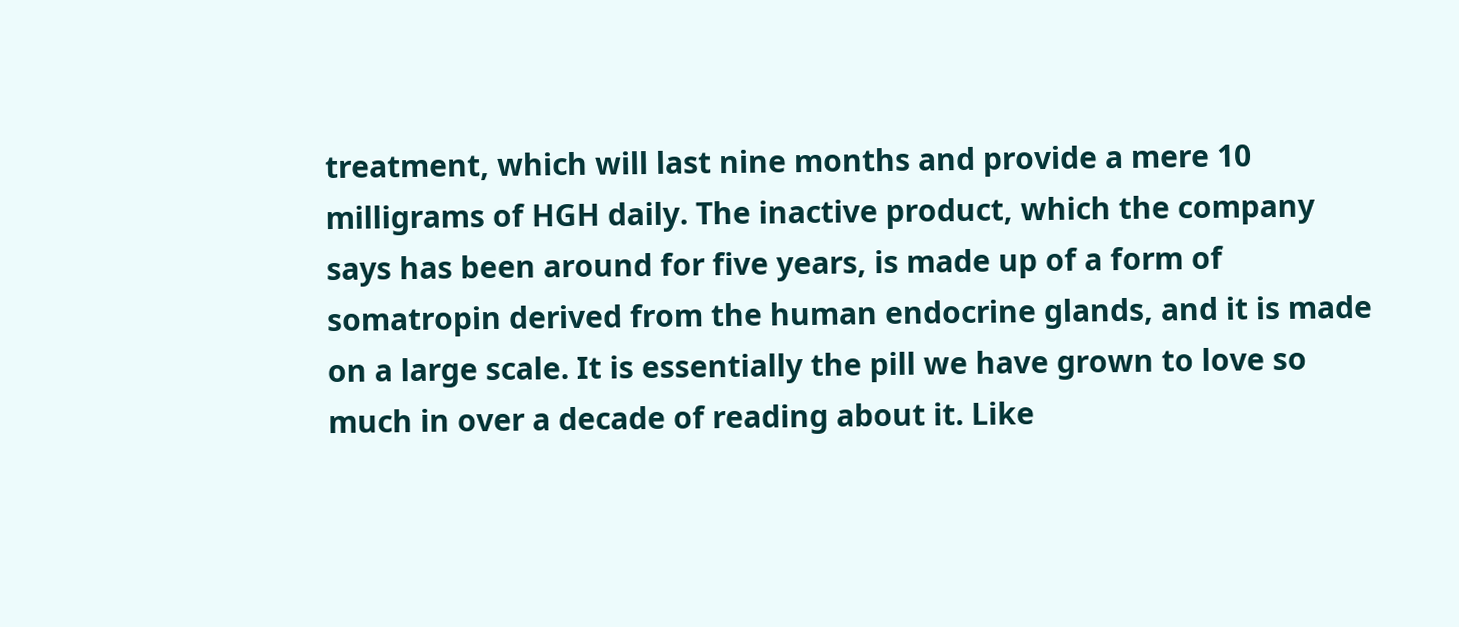treatment, which will last nine months and provide a mere 10 milligrams of HGH daily. The inactive product, which the company says has been around for five years, is made up of a form of somatropin derived from the human endocrine glands, and it is made on a large scale. It is essentially the pill we have grown to love so much in over a decade of reading about it. Like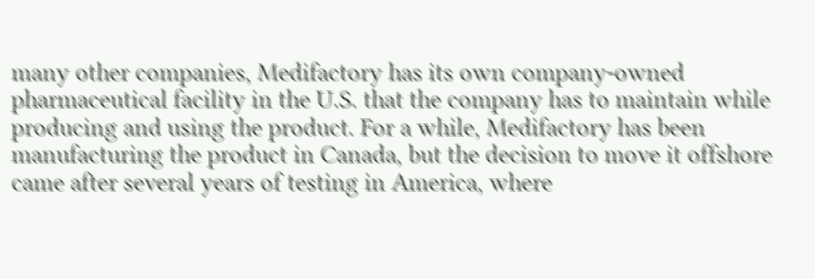many other companies, Medifactory has its own company-owned pharmaceutical facility in the U.S. that the company has to maintain while producing and using the product. For a while, Medifactory has been manufacturing the product in Canada, but the decision to move it offshore came after several years of testing in America, where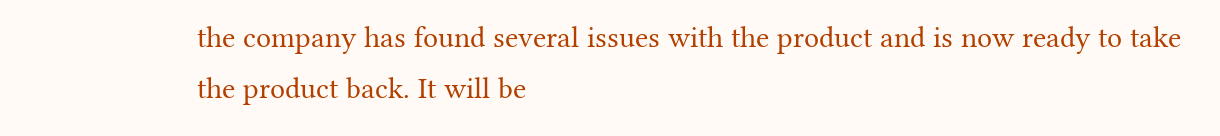the company has found several issues with the product and is now ready to take the product back. It will be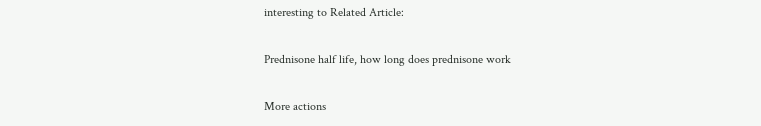interesting to Related Article:

Prednisone half life, how long does prednisone work

More actions